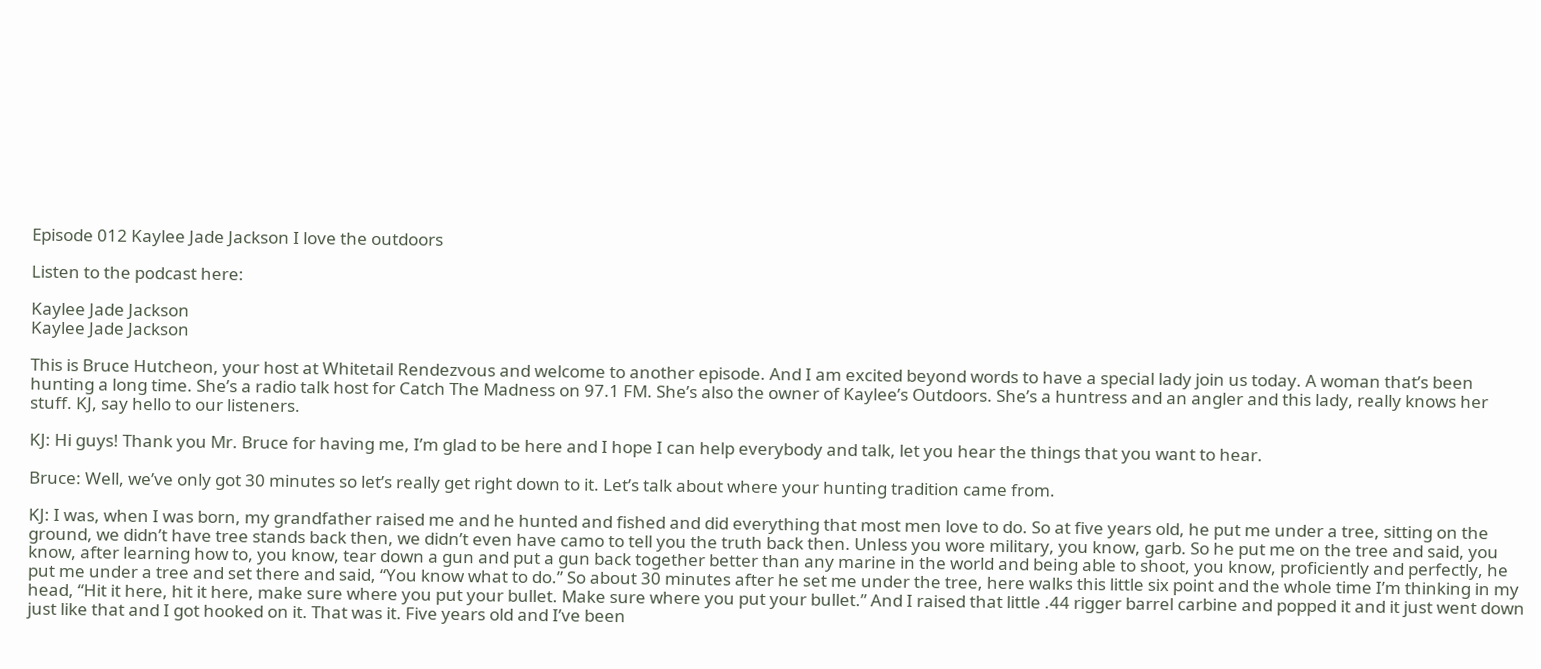Episode 012 Kaylee Jade Jackson I love the outdoors

Listen to the podcast here:

Kaylee Jade Jackson
Kaylee Jade Jackson

This is Bruce Hutcheon, your host at Whitetail Rendezvous and welcome to another episode. And I am excited beyond words to have a special lady join us today. A woman that’s been hunting a long time. She’s a radio talk host for Catch The Madness on 97.1 FM. She’s also the owner of Kaylee’s Outdoors. She’s a huntress and an angler and this lady, really knows her stuff. KJ, say hello to our listeners.

KJ: Hi guys! Thank you Mr. Bruce for having me, I’m glad to be here and I hope I can help everybody and talk, let you hear the things that you want to hear.

Bruce: Well, we’ve only got 30 minutes so let’s really get right down to it. Let’s talk about where your hunting tradition came from.

KJ: I was, when I was born, my grandfather raised me and he hunted and fished and did everything that most men love to do. So at five years old, he put me under a tree, sitting on the ground, we didn’t have tree stands back then, we didn’t even have camo to tell you the truth back then. Unless you wore military, you know, garb. So he put me on the tree and said, you know, after learning how to, you know, tear down a gun and put a gun back together better than any marine in the world and being able to shoot, you know, proficiently and perfectly, he put me under a tree and set there and said, “You know what to do.” So about 30 minutes after he set me under the tree, here walks this little six point and the whole time I’m thinking in my head, “Hit it here, hit it here, make sure where you put your bullet. Make sure where you put your bullet.” And I raised that little .44 rigger barrel carbine and popped it and it just went down just like that and I got hooked on it. That was it. Five years old and I’ve been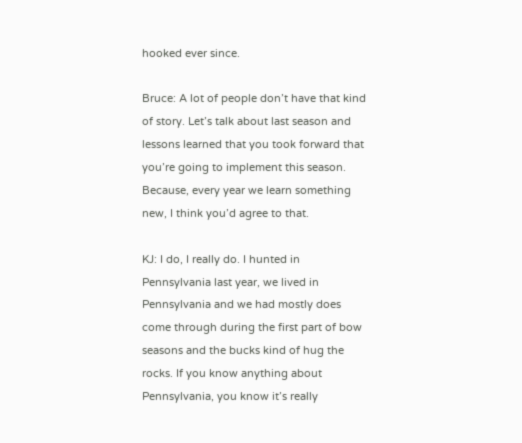hooked ever since.

Bruce: A lot of people don’t have that kind of story. Let’s talk about last season and lessons learned that you took forward that you’re going to implement this season. Because, every year we learn something new, I think you’d agree to that.

KJ: I do, I really do. I hunted in Pennsylvania last year, we lived in Pennsylvania and we had mostly does come through during the first part of bow seasons and the bucks kind of hug the rocks. If you know anything about Pennsylvania, you know it’s really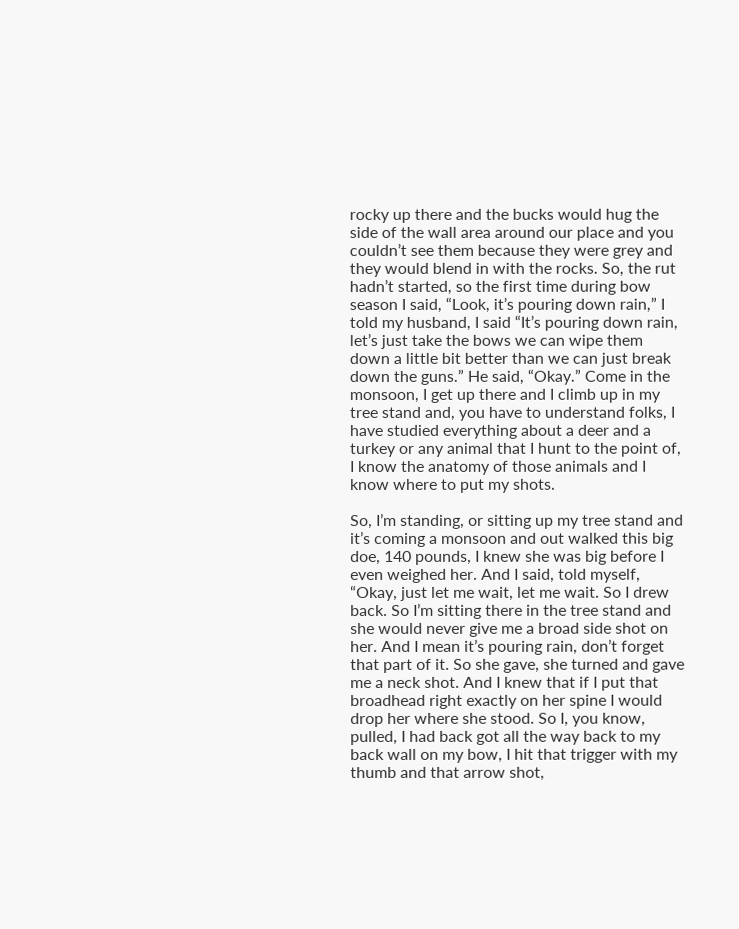rocky up there and the bucks would hug the side of the wall area around our place and you couldn’t see them because they were grey and they would blend in with the rocks. So, the rut hadn’t started, so the first time during bow season I said, “Look, it’s pouring down rain,” I told my husband, I said “It’s pouring down rain, let’s just take the bows we can wipe them down a little bit better than we can just break down the guns.” He said, “Okay.” Come in the monsoon, I get up there and I climb up in my tree stand and, you have to understand folks, I have studied everything about a deer and a turkey or any animal that I hunt to the point of, I know the anatomy of those animals and I know where to put my shots.

So, I’m standing, or sitting up my tree stand and it’s coming a monsoon and out walked this big doe, 140 pounds, I knew she was big before I even weighed her. And I said, told myself, “Okay, just let me wait, let me wait. So I drew back. So I’m sitting there in the tree stand and she would never give me a broad side shot on her. And I mean it’s pouring rain, don’t forget that part of it. So she gave, she turned and gave me a neck shot. And I knew that if I put that broadhead right exactly on her spine I would drop her where she stood. So I, you know, pulled, I had back got all the way back to my back wall on my bow, I hit that trigger with my thumb and that arrow shot,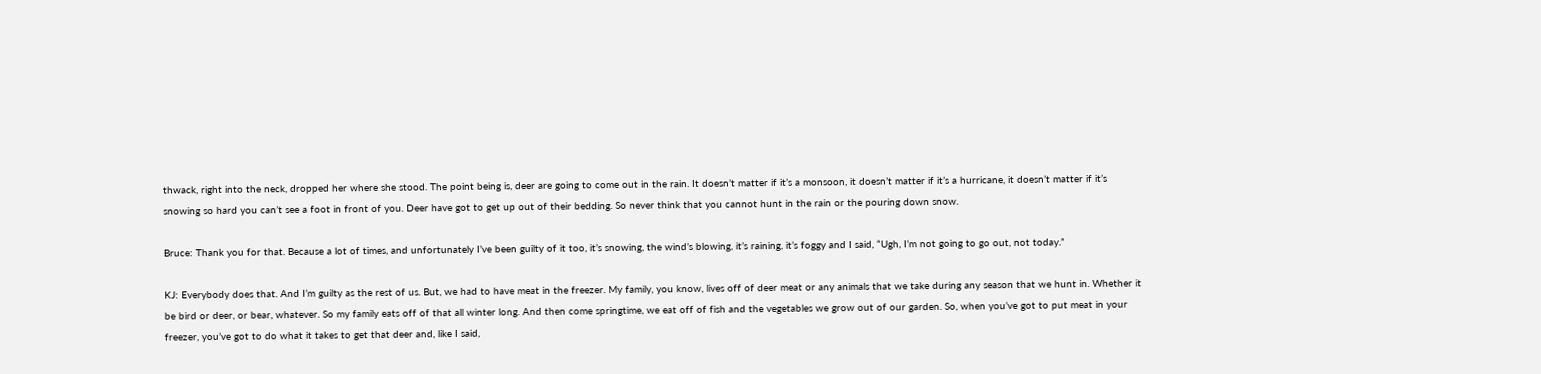thwack, right into the neck, dropped her where she stood. The point being is, deer are going to come out in the rain. It doesn’t matter if it’s a monsoon, it doesn’t matter if it’s a hurricane, it doesn’t matter if it’s snowing so hard you can’t see a foot in front of you. Deer have got to get up out of their bedding. So never think that you cannot hunt in the rain or the pouring down snow.

Bruce: Thank you for that. Because a lot of times, and unfortunately I’ve been guilty of it too, it’s snowing, the wind’s blowing, it’s raining, it’s foggy and I said, “Ugh, I’m not going to go out, not today.”

KJ: Everybody does that. And I’m guilty as the rest of us. But, we had to have meat in the freezer. My family, you know, lives off of deer meat or any animals that we take during any season that we hunt in. Whether it be bird or deer, or bear, whatever. So my family eats off of that all winter long. And then come springtime, we eat off of fish and the vegetables we grow out of our garden. So, when you’ve got to put meat in your freezer, you’ve got to do what it takes to get that deer and, like I said,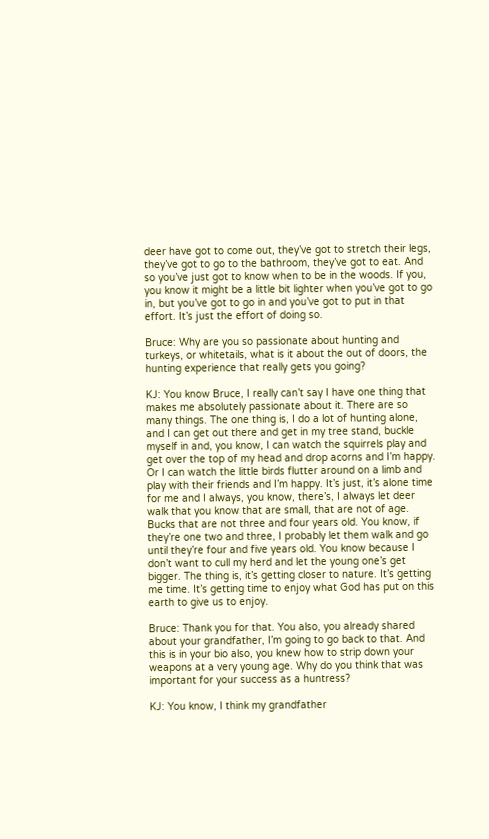deer have got to come out, they’ve got to stretch their legs, they’ve got to go to the bathroom, they’ve got to eat. And so you’ve just got to know when to be in the woods. If you, you know it might be a little bit lighter when you’ve got to go in, but you’ve got to go in and you’ve got to put in that effort. It’s just the effort of doing so.

Bruce: Why are you so passionate about hunting and turkeys, or whitetails, what is it about the out of doors, the hunting experience that really gets you going?

KJ: You know Bruce, I really can’t say I have one thing that makes me absolutely passionate about it. There are so many things. The one thing is, I do a lot of hunting alone, and I can get out there and get in my tree stand, buckle myself in and, you know, I can watch the squirrels play and get over the top of my head and drop acorns and I’m happy. Or I can watch the little birds flutter around on a limb and play with their friends and I’m happy. It’s just, it’s alone time for me and I always, you know, there’s, I always let deer walk that you know that are small, that are not of age. Bucks that are not three and four years old. You know, if they’re one two and three, I probably let them walk and go until they’re four and five years old. You know because I don’t want to cull my herd and let the young one’s get bigger. The thing is, it’s getting closer to nature. It’s getting me time. It’s getting time to enjoy what God has put on this earth to give us to enjoy.

Bruce: Thank you for that. You also, you already shared about your grandfather, I’m going to go back to that. And this is in your bio also, you knew how to strip down your weapons at a very young age. Why do you think that was important for your success as a huntress?

KJ: You know, I think my grandfather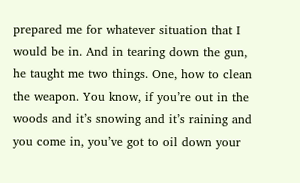prepared me for whatever situation that I would be in. And in tearing down the gun, he taught me two things. One, how to clean the weapon. You know, if you’re out in the woods and it’s snowing and it’s raining and you come in, you’ve got to oil down your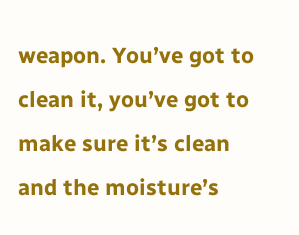weapon. You’ve got to clean it, you’ve got to make sure it’s clean and the moisture’s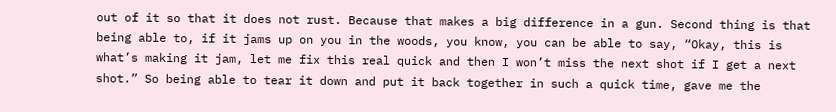out of it so that it does not rust. Because that makes a big difference in a gun. Second thing is that being able to, if it jams up on you in the woods, you know, you can be able to say, “Okay, this is what’s making it jam, let me fix this real quick and then I won’t miss the next shot if I get a next shot.” So being able to tear it down and put it back together in such a quick time, gave me the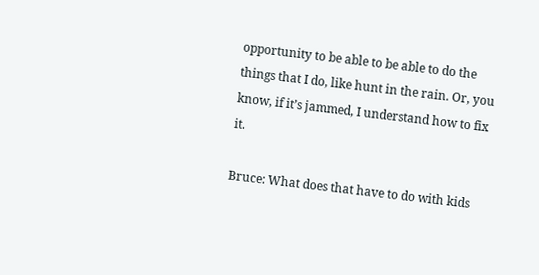opportunity to be able to be able to do the things that I do, like hunt in the rain. Or, you know, if it’s jammed, I understand how to fix it.

Bruce: What does that have to do with kids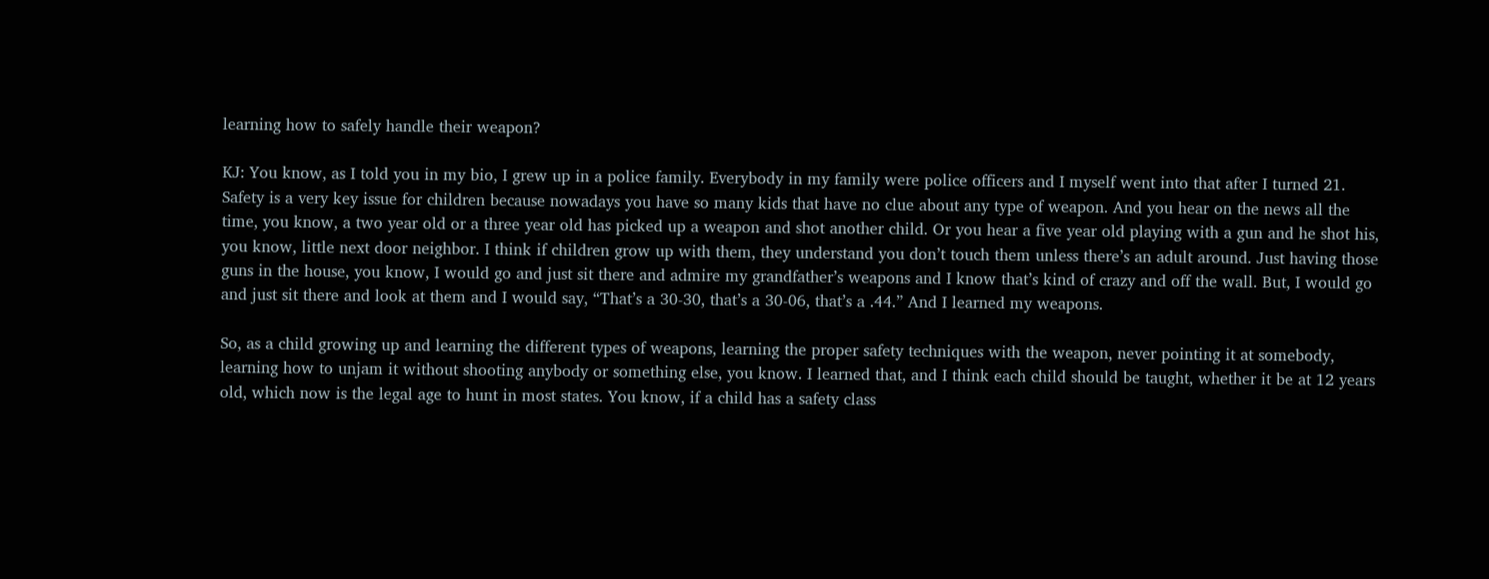learning how to safely handle their weapon?

KJ: You know, as I told you in my bio, I grew up in a police family. Everybody in my family were police officers and I myself went into that after I turned 21. Safety is a very key issue for children because nowadays you have so many kids that have no clue about any type of weapon. And you hear on the news all the time, you know, a two year old or a three year old has picked up a weapon and shot another child. Or you hear a five year old playing with a gun and he shot his, you know, little next door neighbor. I think if children grow up with them, they understand you don’t touch them unless there’s an adult around. Just having those guns in the house, you know, I would go and just sit there and admire my grandfather’s weapons and I know that’s kind of crazy and off the wall. But, I would go and just sit there and look at them and I would say, “That’s a 30-30, that’s a 30-06, that’s a .44.” And I learned my weapons.

So, as a child growing up and learning the different types of weapons, learning the proper safety techniques with the weapon, never pointing it at somebody, learning how to unjam it without shooting anybody or something else, you know. I learned that, and I think each child should be taught, whether it be at 12 years old, which now is the legal age to hunt in most states. You know, if a child has a safety class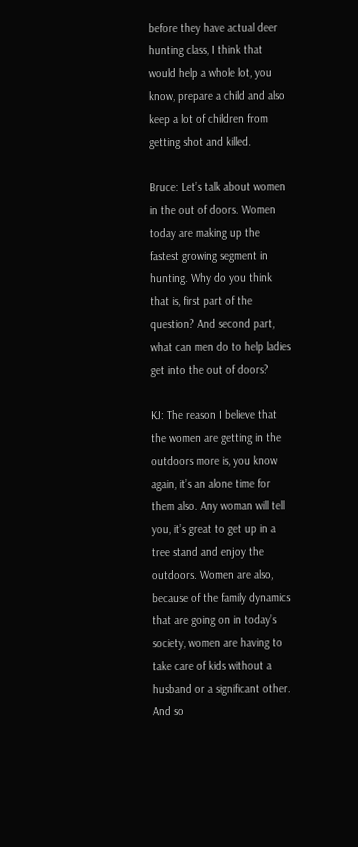before they have actual deer hunting class, I think that would help a whole lot, you know, prepare a child and also keep a lot of children from getting shot and killed.

Bruce: Let’s talk about women in the out of doors. Women today are making up the fastest growing segment in hunting. Why do you think that is, first part of the question? And second part, what can men do to help ladies get into the out of doors?

KJ: The reason I believe that the women are getting in the outdoors more is, you know again, it’s an alone time for them also. Any woman will tell you, it’s great to get up in a tree stand and enjoy the outdoors. Women are also, because of the family dynamics that are going on in today’s society, women are having to take care of kids without a husband or a significant other. And so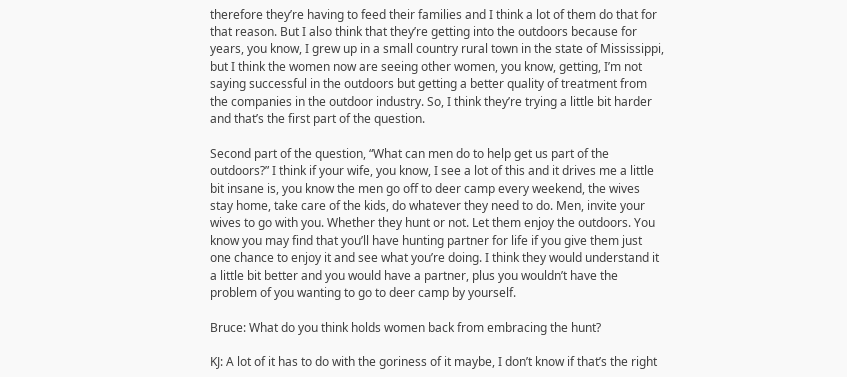therefore they’re having to feed their families and I think a lot of them do that for that reason. But I also think that they’re getting into the outdoors because for years, you know, I grew up in a small country rural town in the state of Mississippi, but I think the women now are seeing other women, you know, getting, I’m not saying successful in the outdoors but getting a better quality of treatment from the companies in the outdoor industry. So, I think they’re trying a little bit harder and that’s the first part of the question.

Second part of the question, “What can men do to help get us part of the outdoors?” I think if your wife, you know, I see a lot of this and it drives me a little bit insane is, you know the men go off to deer camp every weekend, the wives stay home, take care of the kids, do whatever they need to do. Men, invite your wives to go with you. Whether they hunt or not. Let them enjoy the outdoors. You know you may find that you’ll have hunting partner for life if you give them just one chance to enjoy it and see what you’re doing. I think they would understand it a little bit better and you would have a partner, plus you wouldn’t have the problem of you wanting to go to deer camp by yourself.

Bruce: What do you think holds women back from embracing the hunt?

KJ: A lot of it has to do with the goriness of it maybe, I don’t know if that’s the right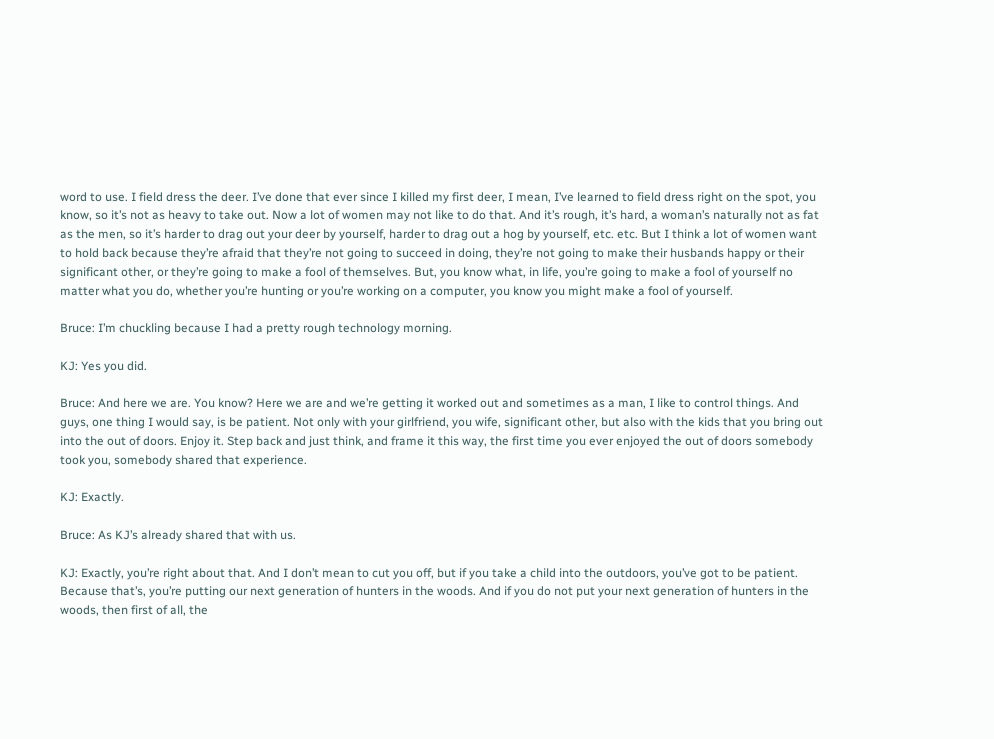word to use. I field dress the deer. I’ve done that ever since I killed my first deer, I mean, I’ve learned to field dress right on the spot, you know, so it’s not as heavy to take out. Now a lot of women may not like to do that. And it’s rough, it’s hard, a woman’s naturally not as fat as the men, so it’s harder to drag out your deer by yourself, harder to drag out a hog by yourself, etc. etc. But I think a lot of women want to hold back because they’re afraid that they’re not going to succeed in doing, they’re not going to make their husbands happy or their significant other, or they’re going to make a fool of themselves. But, you know what, in life, you’re going to make a fool of yourself no matter what you do, whether you’re hunting or you’re working on a computer, you know you might make a fool of yourself.

Bruce: I’m chuckling because I had a pretty rough technology morning.

KJ: Yes you did.

Bruce: And here we are. You know? Here we are and we’re getting it worked out and sometimes as a man, I like to control things. And guys, one thing I would say, is be patient. Not only with your girlfriend, you wife, significant other, but also with the kids that you bring out into the out of doors. Enjoy it. Step back and just think, and frame it this way, the first time you ever enjoyed the out of doors somebody took you, somebody shared that experience.

KJ: Exactly.

Bruce: As KJ’s already shared that with us.

KJ: Exactly, you’re right about that. And I don’t mean to cut you off, but if you take a child into the outdoors, you’ve got to be patient. Because that’s, you’re putting our next generation of hunters in the woods. And if you do not put your next generation of hunters in the woods, then first of all, the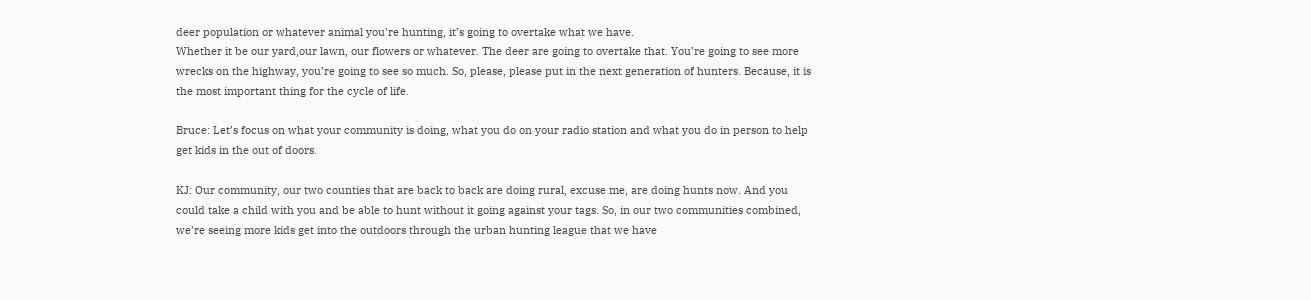deer population or whatever animal you’re hunting, it’s going to overtake what we have.
Whether it be our yard,our lawn, our flowers or whatever. The deer are going to overtake that. You’re going to see more wrecks on the highway, you’re going to see so much. So, please, please put in the next generation of hunters. Because, it is the most important thing for the cycle of life.

Bruce: Let’s focus on what your community is doing, what you do on your radio station and what you do in person to help get kids in the out of doors.

KJ: Our community, our two counties that are back to back are doing rural, excuse me, are doing hunts now. And you could take a child with you and be able to hunt without it going against your tags. So, in our two communities combined, we’re seeing more kids get into the outdoors through the urban hunting league that we have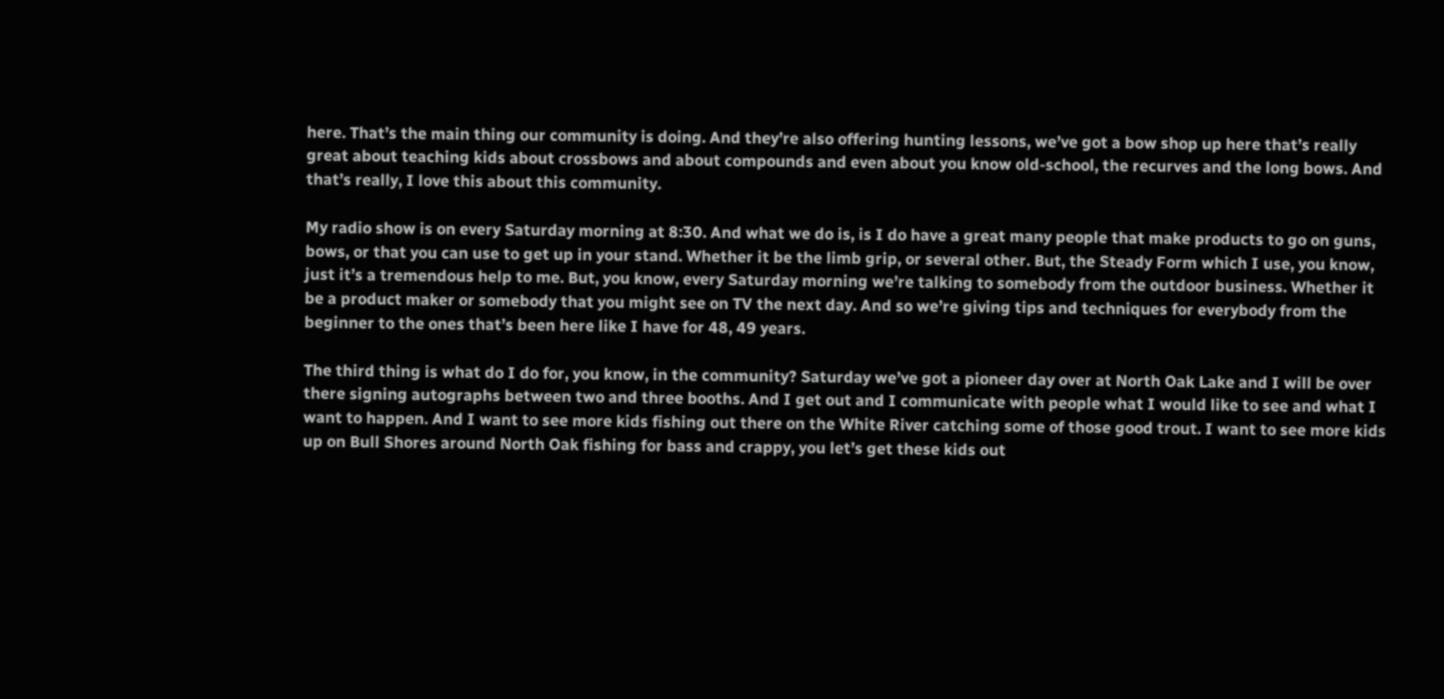here. That’s the main thing our community is doing. And they’re also offering hunting lessons, we’ve got a bow shop up here that’s really great about teaching kids about crossbows and about compounds and even about you know old-school, the recurves and the long bows. And that’s really, I love this about this community.

My radio show is on every Saturday morning at 8:30. And what we do is, is I do have a great many people that make products to go on guns, bows, or that you can use to get up in your stand. Whether it be the limb grip, or several other. But, the Steady Form which I use, you know, just it’s a tremendous help to me. But, you know, every Saturday morning we’re talking to somebody from the outdoor business. Whether it be a product maker or somebody that you might see on TV the next day. And so we’re giving tips and techniques for everybody from the beginner to the ones that’s been here like I have for 48, 49 years.

The third thing is what do I do for, you know, in the community? Saturday we’ve got a pioneer day over at North Oak Lake and I will be over there signing autographs between two and three booths. And I get out and I communicate with people what I would like to see and what I want to happen. And I want to see more kids fishing out there on the White River catching some of those good trout. I want to see more kids up on Bull Shores around North Oak fishing for bass and crappy, you let’s get these kids out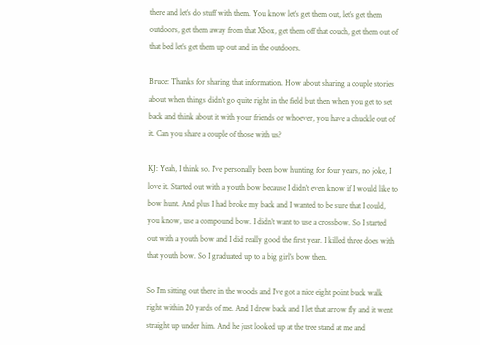there and let’s do stuff with them. You know let’s get them out, let’s get them outdoors, get them away from that Xbox, get them off that couch, get them out of that bed let’s get them up out and in the outdoors.

Bruce: Thanks for sharing that information. How about sharing a couple stories about when things didn’t go quite right in the field but then when you get to set back and think about it with your friends or whoever, you have a chuckle out of it. Can you share a couple of those with us?

KJ: Yeah, I think so. I’ve personally been bow hunting for four years, no joke, I love it. Started out with a youth bow because I didn’t even know if I would like to bow hunt. And plus I had broke my back and I wanted to be sure that I could, you know, use a compound bow. I didn’t want to use a crossbow. So I started out with a youth bow and I did really good the first year. I killed three does with that youth bow. So I graduated up to a big girl’s bow then.

So I’m sitting out there in the woods and I’ve got a nice eight point buck walk right within 20 yards of me. And I drew back and I let that arrow fly and it went straight up under him. And he just looked up at the tree stand at me and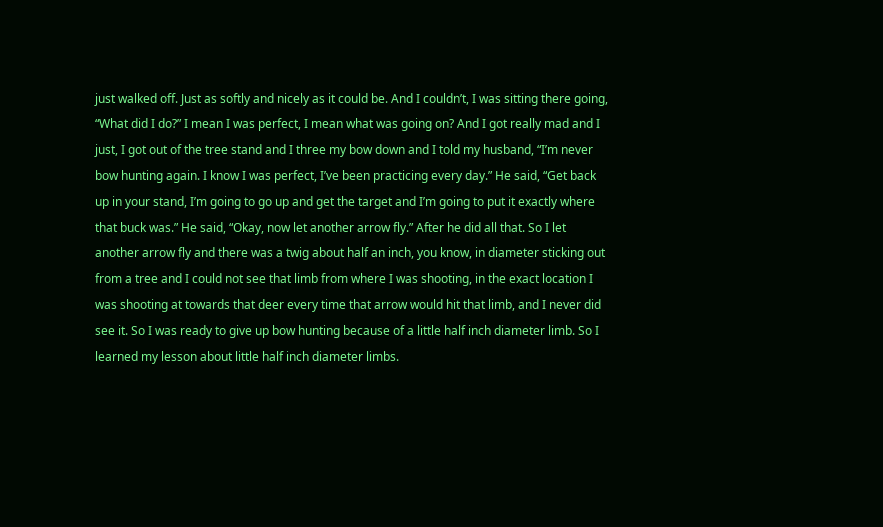just walked off. Just as softly and nicely as it could be. And I couldn’t, I was sitting there going, “What did I do?” I mean I was perfect, I mean what was going on? And I got really mad and I just, I got out of the tree stand and I three my bow down and I told my husband, “I’m never bow hunting again. I know I was perfect, I’ve been practicing every day.” He said, “Get back up in your stand, I’m going to go up and get the target and I’m going to put it exactly where that buck was.” He said, “Okay, now let another arrow fly.” After he did all that. So I let another arrow fly and there was a twig about half an inch, you know, in diameter sticking out from a tree and I could not see that limb from where I was shooting, in the exact location I was shooting at towards that deer every time that arrow would hit that limb, and I never did see it. So I was ready to give up bow hunting because of a little half inch diameter limb. So I learned my lesson about little half inch diameter limbs.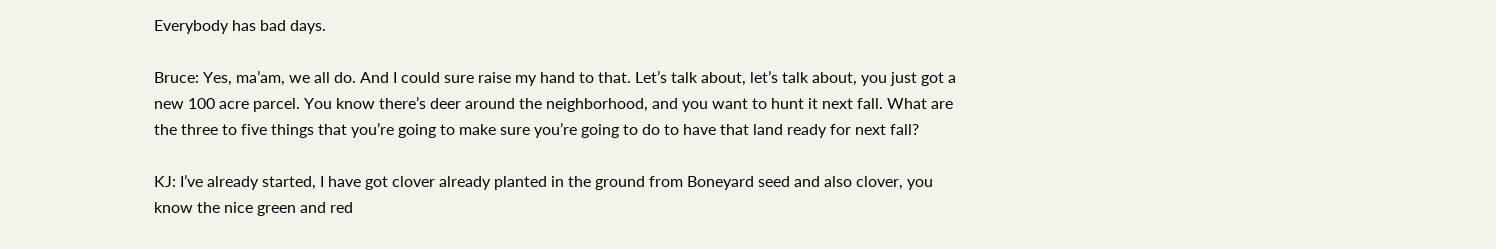Everybody has bad days.

Bruce: Yes, ma’am, we all do. And I could sure raise my hand to that. Let’s talk about, let’s talk about, you just got a new 100 acre parcel. You know there’s deer around the neighborhood, and you want to hunt it next fall. What are the three to five things that you’re going to make sure you’re going to do to have that land ready for next fall?

KJ: I’ve already started, I have got clover already planted in the ground from Boneyard seed and also clover, you know the nice green and red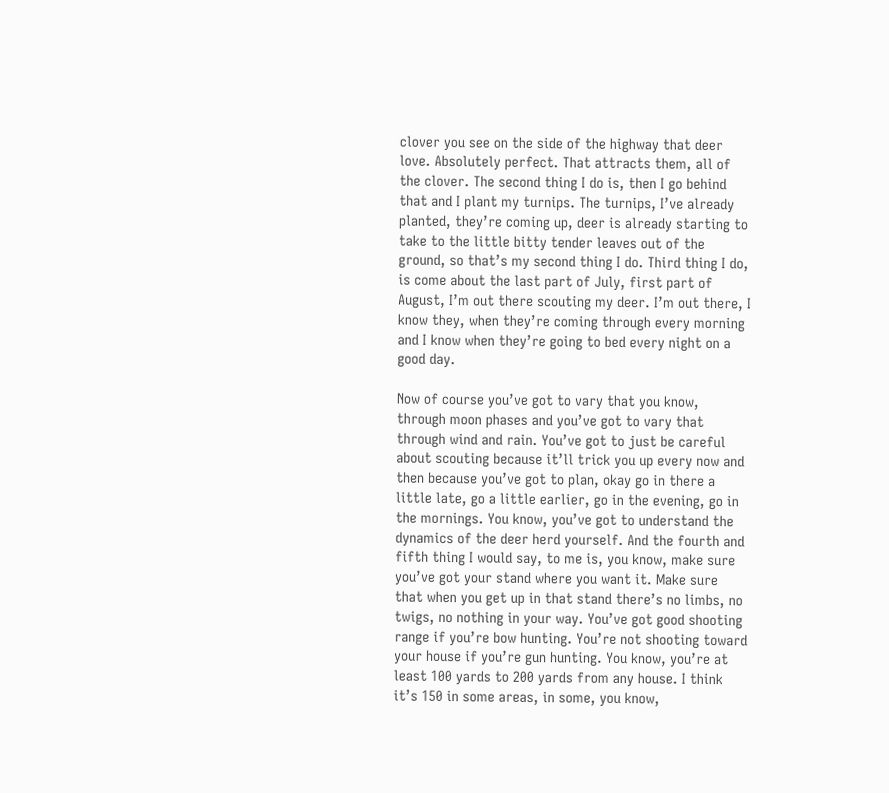clover you see on the side of the highway that deer love. Absolutely perfect. That attracts them, all of the clover. The second thing I do is, then I go behind that and I plant my turnips. The turnips, I’ve already planted, they’re coming up, deer is already starting to take to the little bitty tender leaves out of the ground, so that’s my second thing I do. Third thing I do, is come about the last part of July, first part of August, I’m out there scouting my deer. I’m out there, I know they, when they’re coming through every morning and I know when they’re going to bed every night on a good day.

Now of course you’ve got to vary that you know, through moon phases and you’ve got to vary that through wind and rain. You’ve got to just be careful about scouting because it’ll trick you up every now and then because you’ve got to plan, okay go in there a little late, go a little earlier, go in the evening, go in the mornings. You know, you’ve got to understand the dynamics of the deer herd yourself. And the fourth and fifth thing I would say, to me is, you know, make sure you’ve got your stand where you want it. Make sure that when you get up in that stand there’s no limbs, no twigs, no nothing in your way. You’ve got good shooting range if you’re bow hunting. You’re not shooting toward your house if you’re gun hunting. You know, you’re at least 100 yards to 200 yards from any house. I think it’s 150 in some areas, in some, you know,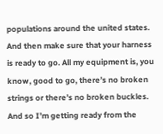populations around the united states. And then make sure that your harness is ready to go. All my equipment is, you know, good to go, there’s no broken strings or there’s no broken buckles. And so I’m getting ready from the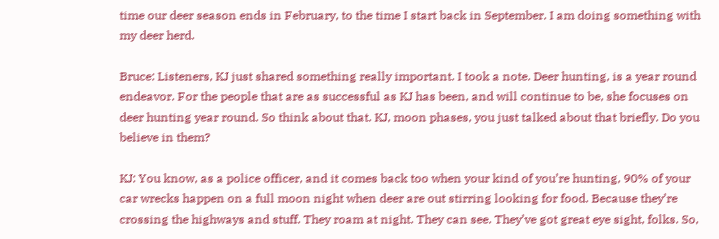time our deer season ends in February, to the time I start back in September. I am doing something with my deer herd.

Bruce: Listeners, KJ just shared something really important. I took a note. Deer hunting, is a year round endeavor. For the people that are as successful as KJ has been, and will continue to be, she focuses on deer hunting year round. So think about that. KJ, moon phases, you just talked about that briefly. Do you believe in them?

KJ: You know, as a police officer, and it comes back too when your kind of you’re hunting, 90% of your car wrecks happen on a full moon night when deer are out stirring looking for food. Because they’re crossing the highways and stuff. They roam at night. They can see. They’ve got great eye sight, folks. So,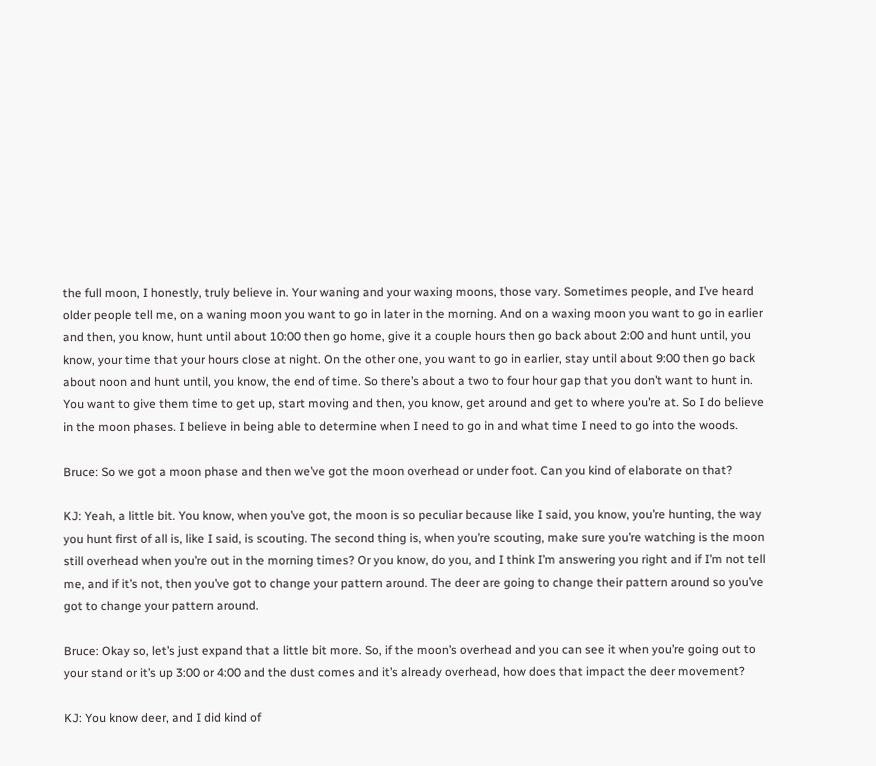the full moon, I honestly, truly believe in. Your waning and your waxing moons, those vary. Sometimes people, and I’ve heard older people tell me, on a waning moon you want to go in later in the morning. And on a waxing moon you want to go in earlier and then, you know, hunt until about 10:00 then go home, give it a couple hours then go back about 2:00 and hunt until, you know, your time that your hours close at night. On the other one, you want to go in earlier, stay until about 9:00 then go back about noon and hunt until, you know, the end of time. So there’s about a two to four hour gap that you don’t want to hunt in. You want to give them time to get up, start moving and then, you know, get around and get to where you’re at. So I do believe in the moon phases. I believe in being able to determine when I need to go in and what time I need to go into the woods.

Bruce: So we got a moon phase and then we’ve got the moon overhead or under foot. Can you kind of elaborate on that?

KJ: Yeah, a little bit. You know, when you’ve got, the moon is so peculiar because like I said, you know, you’re hunting, the way you hunt first of all is, like I said, is scouting. The second thing is, when you’re scouting, make sure you’re watching is the moon still overhead when you’re out in the morning times? Or you know, do you, and I think I’m answering you right and if I’m not tell me, and if it’s not, then you’ve got to change your pattern around. The deer are going to change their pattern around so you’ve got to change your pattern around.

Bruce: Okay so, let’s just expand that a little bit more. So, if the moon’s overhead and you can see it when you’re going out to your stand or it’s up 3:00 or 4:00 and the dust comes and it’s already overhead, how does that impact the deer movement?

KJ: You know deer, and I did kind of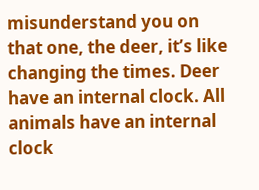misunderstand you on that one, the deer, it’s like changing the times. Deer have an internal clock. All animals have an internal clock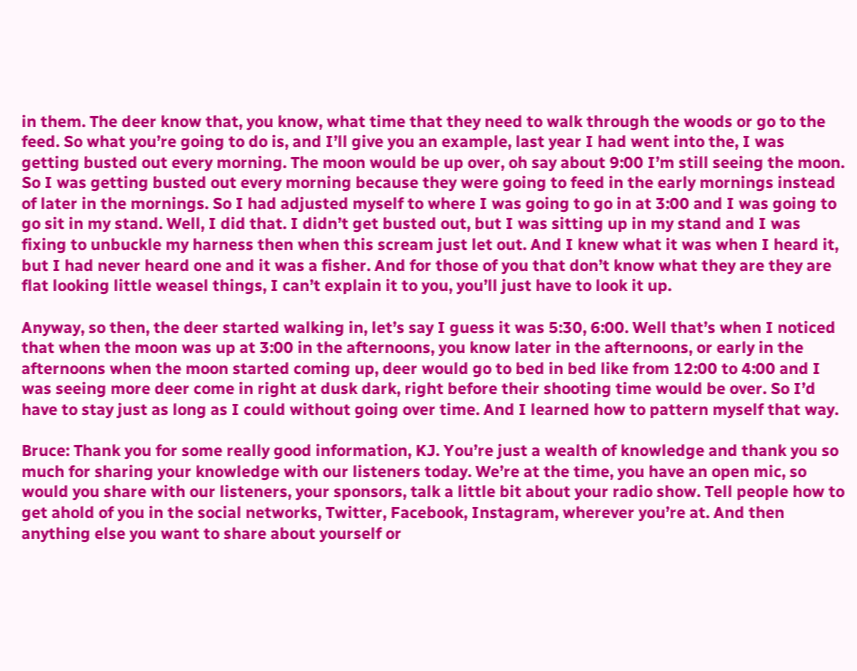in them. The deer know that, you know, what time that they need to walk through the woods or go to the feed. So what you’re going to do is, and I’ll give you an example, last year I had went into the, I was getting busted out every morning. The moon would be up over, oh say about 9:00 I’m still seeing the moon. So I was getting busted out every morning because they were going to feed in the early mornings instead of later in the mornings. So I had adjusted myself to where I was going to go in at 3:00 and I was going to go sit in my stand. Well, I did that. I didn’t get busted out, but I was sitting up in my stand and I was fixing to unbuckle my harness then when this scream just let out. And I knew what it was when I heard it, but I had never heard one and it was a fisher. And for those of you that don’t know what they are they are flat looking little weasel things, I can’t explain it to you, you’ll just have to look it up.

Anyway, so then, the deer started walking in, let’s say I guess it was 5:30, 6:00. Well that’s when I noticed that when the moon was up at 3:00 in the afternoons, you know later in the afternoons, or early in the afternoons when the moon started coming up, deer would go to bed in bed like from 12:00 to 4:00 and I was seeing more deer come in right at dusk dark, right before their shooting time would be over. So I’d have to stay just as long as I could without going over time. And I learned how to pattern myself that way.

Bruce: Thank you for some really good information, KJ. You’re just a wealth of knowledge and thank you so much for sharing your knowledge with our listeners today. We’re at the time, you have an open mic, so would you share with our listeners, your sponsors, talk a little bit about your radio show. Tell people how to get ahold of you in the social networks, Twitter, Facebook, Instagram, wherever you’re at. And then anything else you want to share about yourself or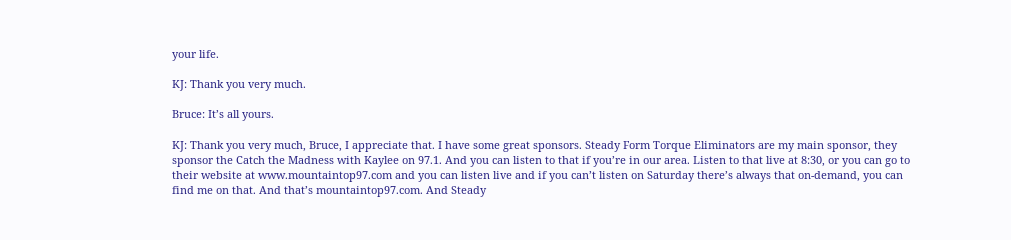your life.

KJ: Thank you very much.

Bruce: It’s all yours.

KJ: Thank you very much, Bruce, I appreciate that. I have some great sponsors. Steady Form Torque Eliminators are my main sponsor, they sponsor the Catch the Madness with Kaylee on 97.1. And you can listen to that if you’re in our area. Listen to that live at 8:30, or you can go to their website at www.mountaintop97.com and you can listen live and if you can’t listen on Saturday there’s always that on-demand, you can find me on that. And that’s mountaintop97.com. And Steady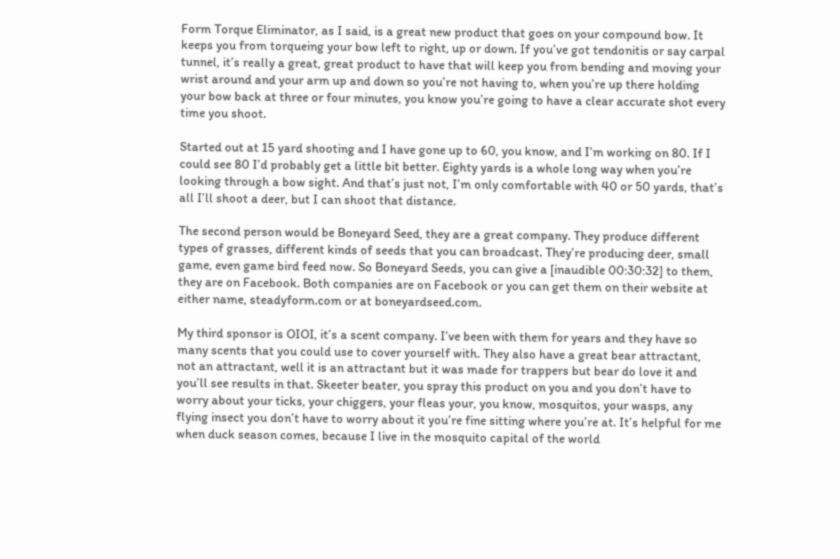Form Torque Eliminator, as I said, is a great new product that goes on your compound bow. It keeps you from torqueing your bow left to right, up or down. If you’ve got tendonitis or say carpal tunnel, it’s really a great, great product to have that will keep you from bending and moving your wrist around and your arm up and down so you’re not having to, when you’re up there holding your bow back at three or four minutes, you know you’re going to have a clear accurate shot every time you shoot.

Started out at 15 yard shooting and I have gone up to 60, you know, and I’m working on 80. If I could see 80 I’d probably get a little bit better. Eighty yards is a whole long way when you’re looking through a bow sight. And that’s just not, I’m only comfortable with 40 or 50 yards, that’s all I’ll shoot a deer, but I can shoot that distance.

The second person would be Boneyard Seed, they are a great company. They produce different types of grasses, different kinds of seeds that you can broadcast. They’re producing deer, small game, even game bird feed now. So Boneyard Seeds, you can give a [inaudible 00:30:32] to them, they are on Facebook. Both companies are on Facebook or you can get them on their website at either name, steadyform.com or at boneyardseed.com.

My third sponsor is OIOI, it’s a scent company. I’ve been with them for years and they have so many scents that you could use to cover yourself with. They also have a great bear attractant, not an attractant, well it is an attractant but it was made for trappers but bear do love it and you’ll see results in that. Skeeter beater, you spray this product on you and you don’t have to worry about your ticks, your chiggers, your fleas your, you know, mosquitos, your wasps, any flying insect you don’t have to worry about it you’re fine sitting where you’re at. It’s helpful for me when duck season comes, because I live in the mosquito capital of the world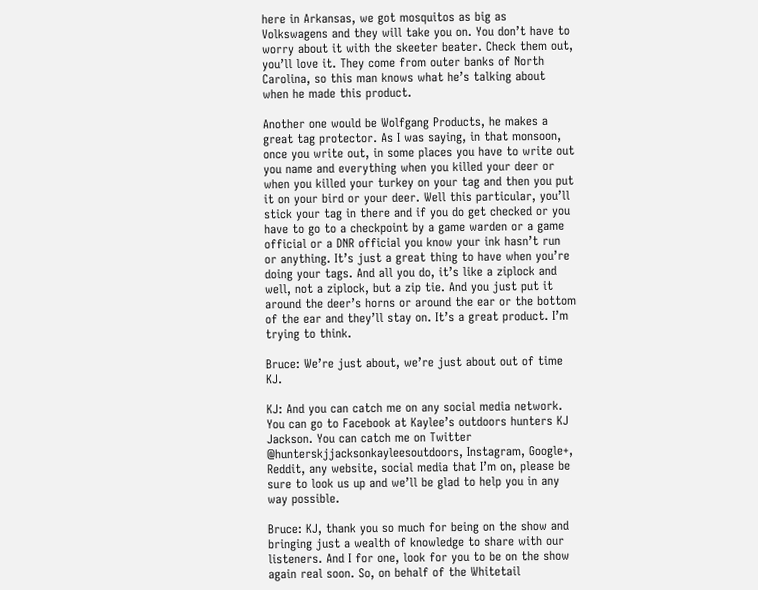here in Arkansas, we got mosquitos as big as Volkswagens and they will take you on. You don’t have to worry about it with the skeeter beater. Check them out, you’ll love it. They come from outer banks of North Carolina, so this man knows what he’s talking about when he made this product.

Another one would be Wolfgang Products, he makes a great tag protector. As I was saying, in that monsoon, once you write out, in some places you have to write out you name and everything when you killed your deer or when you killed your turkey on your tag and then you put it on your bird or your deer. Well this particular, you’ll stick your tag in there and if you do get checked or you have to go to a checkpoint by a game warden or a game official or a DNR official you know your ink hasn’t run or anything. It’s just a great thing to have when you’re doing your tags. And all you do, it’s like a ziplock and well, not a ziplock, but a zip tie. And you just put it around the deer’s horns or around the ear or the bottom of the ear and they’ll stay on. It’s a great product. I’m trying to think.

Bruce: We’re just about, we’re just about out of time KJ.

KJ: And you can catch me on any social media network. You can go to Facebook at Kaylee’s outdoors hunters KJ Jackson. You can catch me on Twitter @hunterskjjacksonkayleesoutdoors, Instagram, Google+, Reddit, any website, social media that I’m on, please be sure to look us up and we’ll be glad to help you in any way possible.

Bruce: KJ, thank you so much for being on the show and bringing just a wealth of knowledge to share with our listeners. And I for one, look for you to be on the show again real soon. So, on behalf of the Whitetail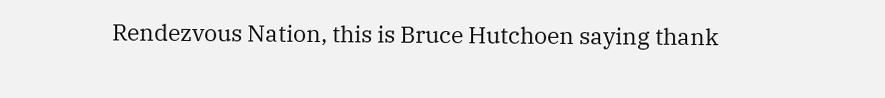Rendezvous Nation, this is Bruce Hutchoen saying thank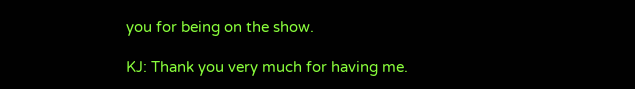you for being on the show.

KJ: Thank you very much for having me.